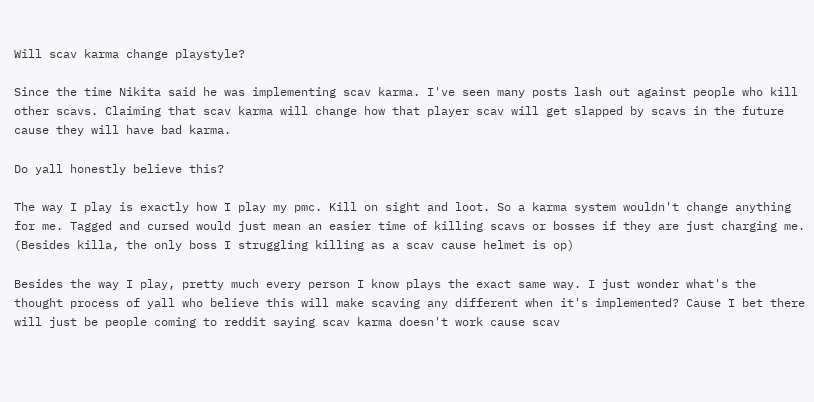Will scav karma change playstyle?

Since the time Nikita said he was implementing scav karma. I've seen many posts lash out against people who kill other scavs. Claiming that scav karma will change how that player scav will get slapped by scavs in the future cause they will have bad karma.

Do yall honestly believe this?

The way I play is exactly how I play my pmc. Kill on sight and loot. So a karma system wouldn't change anything for me. Tagged and cursed would just mean an easier time of killing scavs or bosses if they are just charging me. (Besides killa, the only boss I struggling killing as a scav cause helmet is op)

Besides the way I play, pretty much every person I know plays the exact same way. I just wonder what's the thought process of yall who believe this will make scaving any different when it's implemented? Cause I bet there will just be people coming to reddit saying scav karma doesn't work cause scav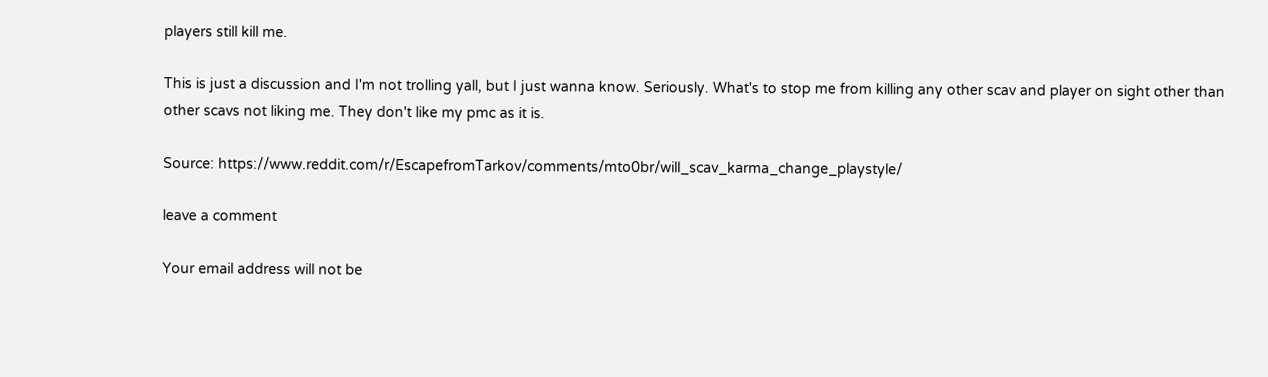players still kill me.

This is just a discussion and I'm not trolling yall, but I just wanna know. Seriously. What's to stop me from killing any other scav and player on sight other than other scavs not liking me. They don't like my pmc as it is.

Source: https://www.reddit.com/r/EscapefromTarkov/comments/mto0br/will_scav_karma_change_playstyle/

leave a comment

Your email address will not be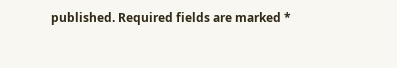published. Required fields are marked *